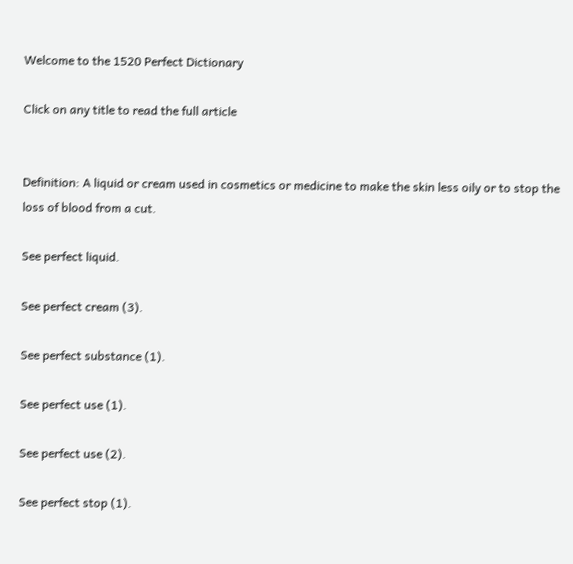Welcome to the 1520 Perfect Dictionary

Click on any title to read the full article


Definition: A liquid or cream used in cosmetics or medicine to make the skin less oily or to stop the loss of blood from a cut.

See perfect liquid.

See perfect cream (3).

See perfect substance (1).

See perfect use (1).

See perfect use (2).

See perfect stop (1).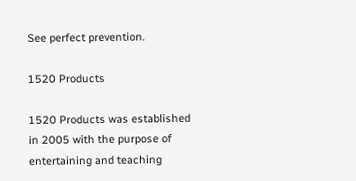See perfect prevention.

1520 Products

1520 Products was established in 2005 with the purpose of entertaining and teaching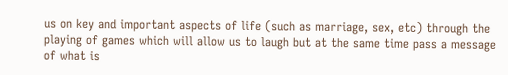us on key and important aspects of life (such as marriage, sex, etc) through the playing of games which will allow us to laugh but at the same time pass a message of what is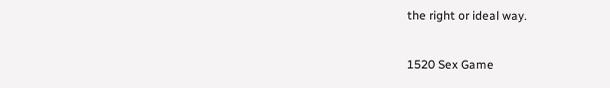the right or ideal way.

1520 Sex Game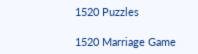1520 Puzzles

1520 Marriage Game